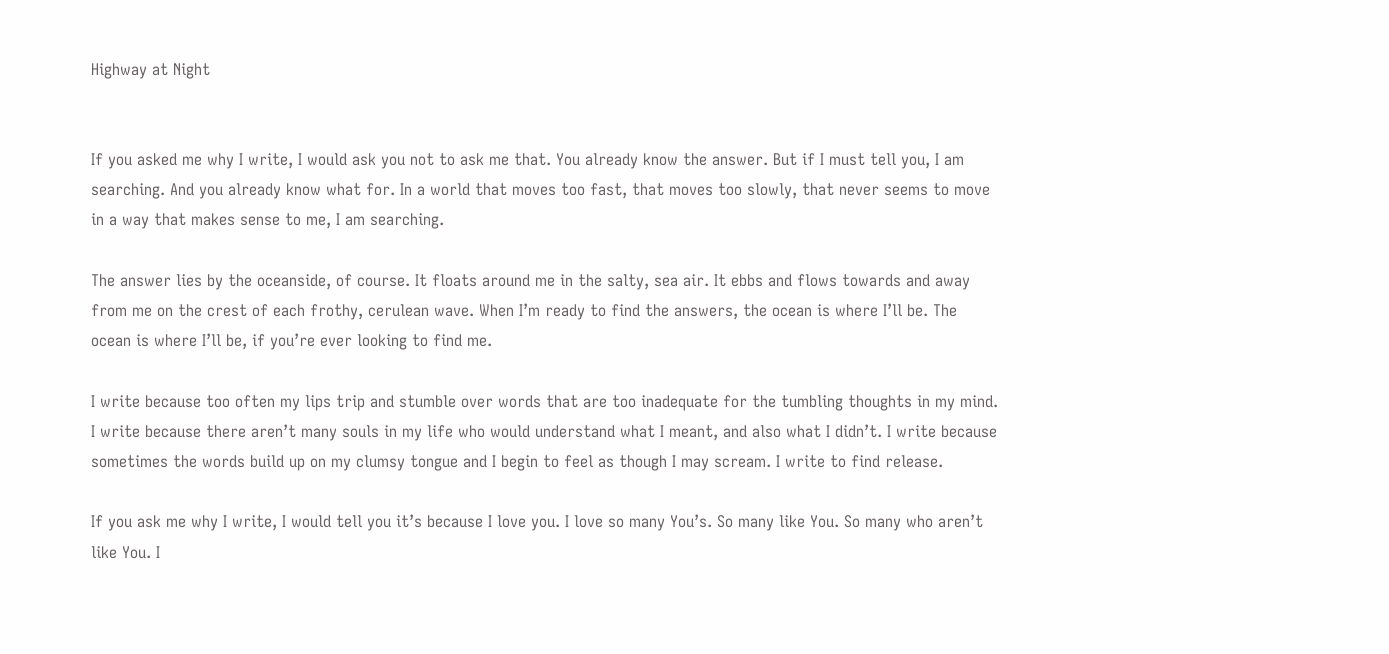Highway at Night


If you asked me why I write, I would ask you not to ask me that. You already know the answer. But if I must tell you, I am searching. And you already know what for. In a world that moves too fast, that moves too slowly, that never seems to move in a way that makes sense to me, I am searching.

The answer lies by the oceanside, of course. It floats around me in the salty, sea air. It ebbs and flows towards and away from me on the crest of each frothy, cerulean wave. When I’m ready to find the answers, the ocean is where I’ll be. The ocean is where I’ll be, if you’re ever looking to find me.

I write because too often my lips trip and stumble over words that are too inadequate for the tumbling thoughts in my mind. I write because there aren’t many souls in my life who would understand what I meant, and also what I didn’t. I write because sometimes the words build up on my clumsy tongue and I begin to feel as though I may scream. I write to find release.

If you ask me why I write, I would tell you it’s because I love you. I love so many You’s. So many like You. So many who aren’t like You. I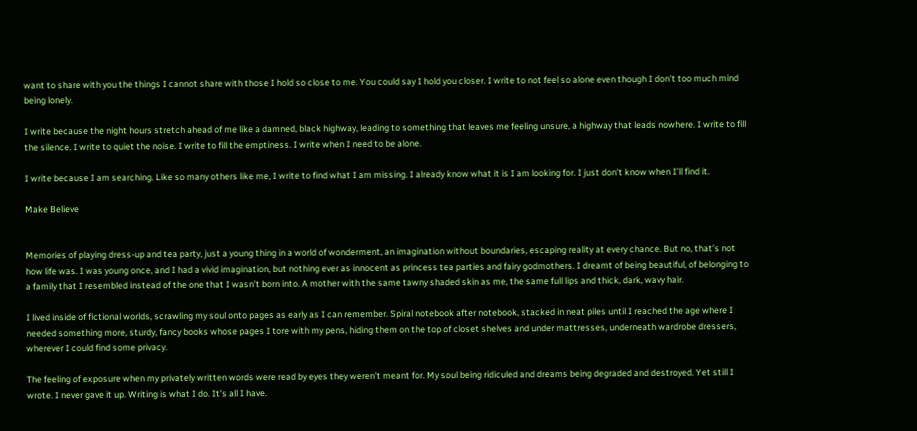want to share with you the things I cannot share with those I hold so close to me. You could say I hold you closer. I write to not feel so alone even though I don’t too much mind being lonely.

I write because the night hours stretch ahead of me like a damned, black highway, leading to something that leaves me feeling unsure, a highway that leads nowhere. I write to fill the silence. I write to quiet the noise. I write to fill the emptiness. I write when I need to be alone.

I write because I am searching. Like so many others like me, I write to find what I am missing. I already know what it is I am looking for. I just don’t know when I’ll find it.

Make Believe


Memories of playing dress-up and tea party, just a young thing in a world of wonderment, an imagination without boundaries, escaping reality at every chance. But no, that’s not how life was. I was young once, and I had a vivid imagination, but nothing ever as innocent as princess tea parties and fairy godmothers. I dreamt of being beautiful, of belonging to a family that I resembled instead of the one that I wasn’t born into. A mother with the same tawny shaded skin as me, the same full lips and thick, dark, wavy hair.

I lived inside of fictional worlds, scrawling my soul onto pages as early as I can remember. Spiral notebook after notebook, stacked in neat piles until I reached the age where I needed something more, sturdy, fancy books whose pages I tore with my pens, hiding them on the top of closet shelves and under mattresses, underneath wardrobe dressers, wherever I could find some privacy.

The feeling of exposure when my privately written words were read by eyes they weren’t meant for. My soul being ridiculed and dreams being degraded and destroyed. Yet still I wrote. I never gave it up. Writing is what I do. It’s all I have.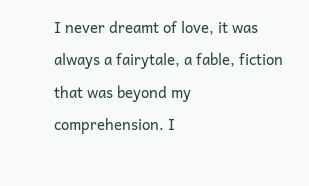I never dreamt of love, it was always a fairytale, a fable, fiction that was beyond my comprehension. I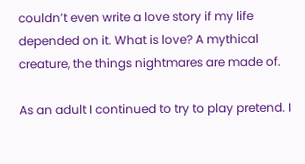couldn’t even write a love story if my life depended on it. What is love? A mythical creature, the things nightmares are made of.

As an adult I continued to try to play pretend. I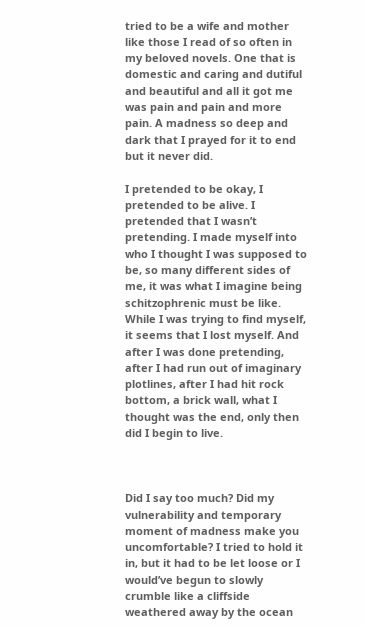tried to be a wife and mother like those I read of so often in my beloved novels. One that is domestic and caring and dutiful and beautiful and all it got me was pain and pain and more pain. A madness so deep and dark that I prayed for it to end but it never did.

I pretended to be okay, I pretended to be alive. I pretended that I wasn’t pretending. I made myself into who I thought I was supposed to be, so many different sides of me, it was what I imagine being schitzophrenic must be like. While I was trying to find myself, it seems that I lost myself. And after I was done pretending, after I had run out of imaginary plotlines, after I had hit rock bottom, a brick wall, what I thought was the end, only then did I begin to live.



Did I say too much? Did my vulnerability and temporary moment of madness make you uncomfortable? I tried to hold it in, but it had to be let loose or I would’ve begun to slowly crumble like a cliffside weathered away by the ocean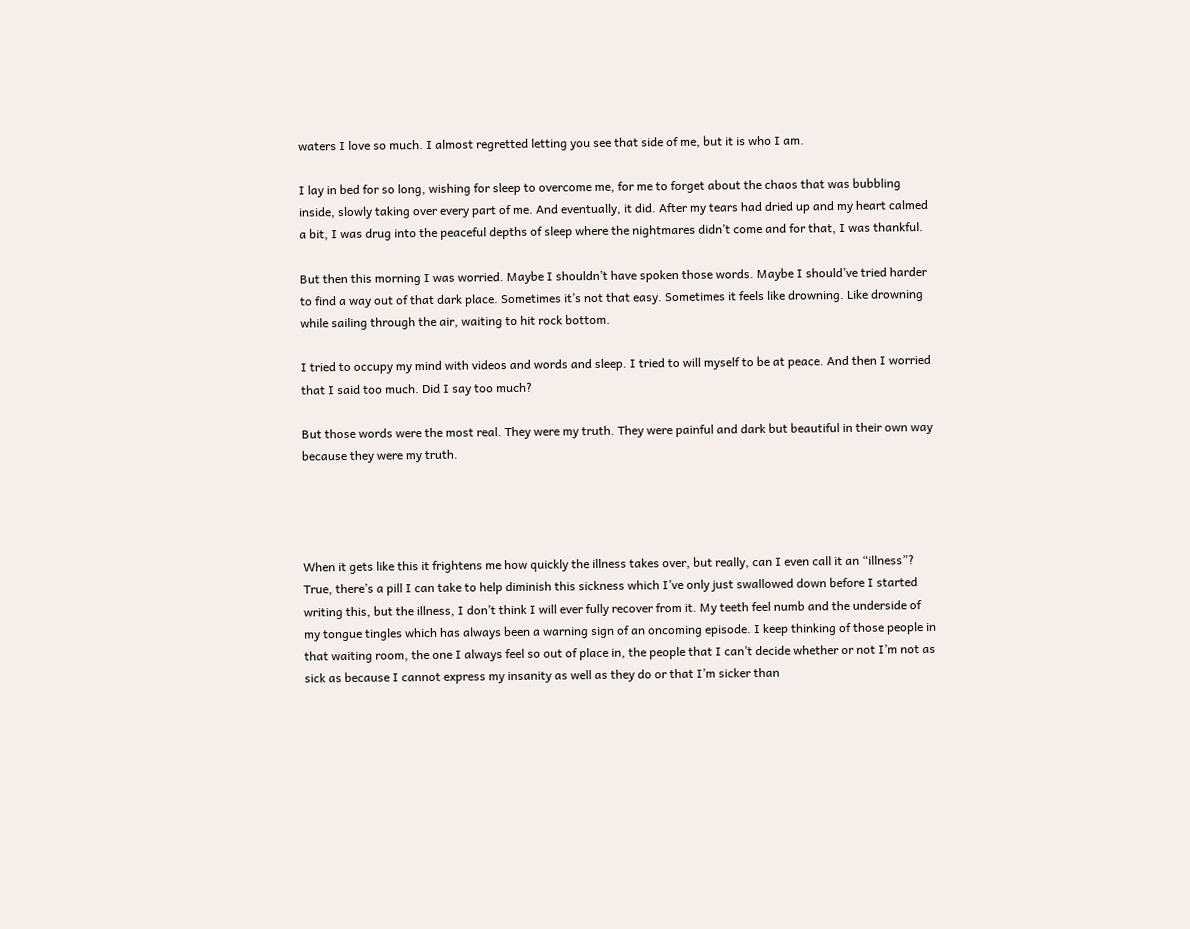waters I love so much. I almost regretted letting you see that side of me, but it is who I am.

I lay in bed for so long, wishing for sleep to overcome me, for me to forget about the chaos that was bubbling inside, slowly taking over every part of me. And eventually, it did. After my tears had dried up and my heart calmed a bit, I was drug into the peaceful depths of sleep where the nightmares didn’t come and for that, I was thankful.

But then this morning I was worried. Maybe I shouldn’t have spoken those words. Maybe I should’ve tried harder to find a way out of that dark place. Sometimes it’s not that easy. Sometimes it feels like drowning. Like drowning while sailing through the air, waiting to hit rock bottom.

I tried to occupy my mind with videos and words and sleep. I tried to will myself to be at peace. And then I worried that I said too much. Did I say too much?

But those words were the most real. They were my truth. They were painful and dark but beautiful in their own way because they were my truth.




When it gets like this it frightens me how quickly the illness takes over, but really, can I even call it an “illness”? True, there’s a pill I can take to help diminish this sickness which I’ve only just swallowed down before I started writing this, but the illness, I don’t think I will ever fully recover from it. My teeth feel numb and the underside of my tongue tingles which has always been a warning sign of an oncoming episode. I keep thinking of those people in that waiting room, the one I always feel so out of place in, the people that I can’t decide whether or not I’m not as sick as because I cannot express my insanity as well as they do or that I’m sicker than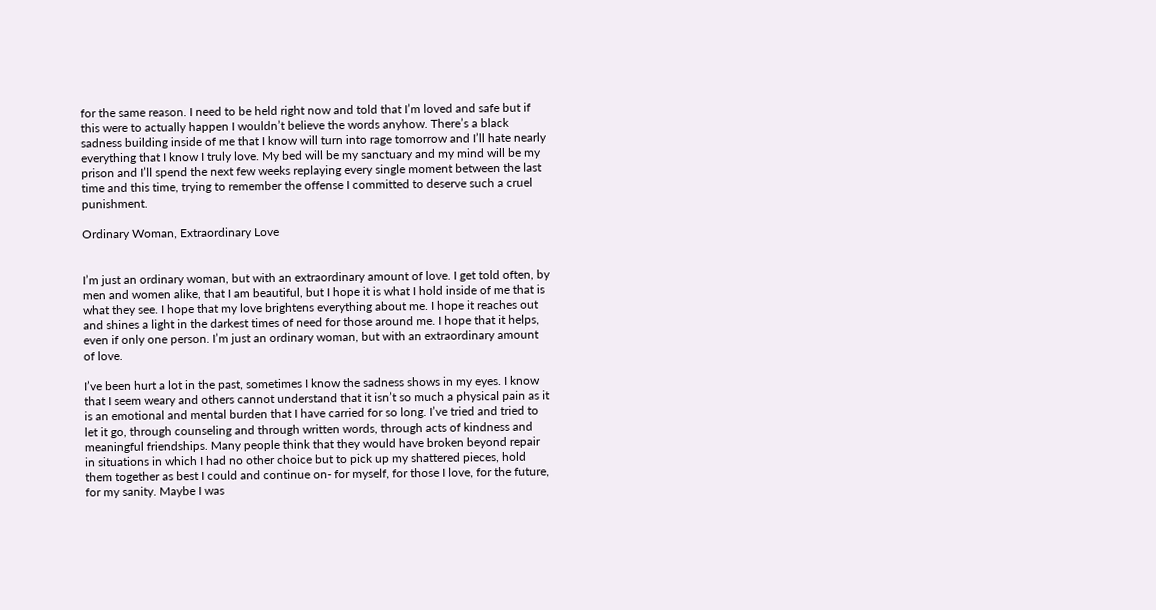for the same reason. I need to be held right now and told that I’m loved and safe but if this were to actually happen I wouldn’t believe the words anyhow. There’s a black sadness building inside of me that I know will turn into rage tomorrow and I’ll hate nearly everything that I know I truly love. My bed will be my sanctuary and my mind will be my prison and I’ll spend the next few weeks replaying every single moment between the last time and this time, trying to remember the offense I committed to deserve such a cruel punishment.

Ordinary Woman, Extraordinary Love


I’m just an ordinary woman, but with an extraordinary amount of love. I get told often, by men and women alike, that I am beautiful, but I hope it is what I hold inside of me that is what they see. I hope that my love brightens everything about me. I hope it reaches out and shines a light in the darkest times of need for those around me. I hope that it helps, even if only one person. I’m just an ordinary woman, but with an extraordinary amount of love.

I’ve been hurt a lot in the past, sometimes I know the sadness shows in my eyes. I know that I seem weary and others cannot understand that it isn’t so much a physical pain as it is an emotional and mental burden that I have carried for so long. I’ve tried and tried to let it go, through counseling and through written words, through acts of kindness and meaningful friendships. Many people think that they would have broken beyond repair in situations in which I had no other choice but to pick up my shattered pieces, hold them together as best I could and continue on- for myself, for those I love, for the future, for my sanity. Maybe I was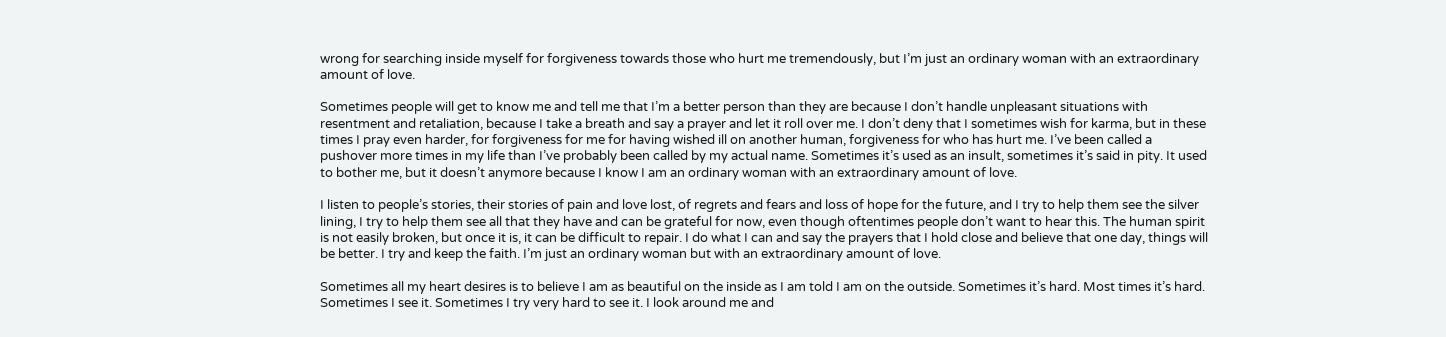wrong for searching inside myself for forgiveness towards those who hurt me tremendously, but I’m just an ordinary woman with an extraordinary amount of love.

Sometimes people will get to know me and tell me that I’m a better person than they are because I don’t handle unpleasant situations with resentment and retaliation, because I take a breath and say a prayer and let it roll over me. I don’t deny that I sometimes wish for karma, but in these times I pray even harder, for forgiveness for me for having wished ill on another human, forgiveness for who has hurt me. I’ve been called a pushover more times in my life than I’ve probably been called by my actual name. Sometimes it’s used as an insult, sometimes it’s said in pity. It used to bother me, but it doesn’t anymore because I know I am an ordinary woman with an extraordinary amount of love.

I listen to people’s stories, their stories of pain and love lost, of regrets and fears and loss of hope for the future, and I try to help them see the silver lining, I try to help them see all that they have and can be grateful for now, even though oftentimes people don’t want to hear this. The human spirit is not easily broken, but once it is, it can be difficult to repair. I do what I can and say the prayers that I hold close and believe that one day, things will be better. I try and keep the faith. I’m just an ordinary woman but with an extraordinary amount of love.

Sometimes all my heart desires is to believe I am as beautiful on the inside as I am told I am on the outside. Sometimes it’s hard. Most times it’s hard. Sometimes I see it. Sometimes I try very hard to see it. I look around me and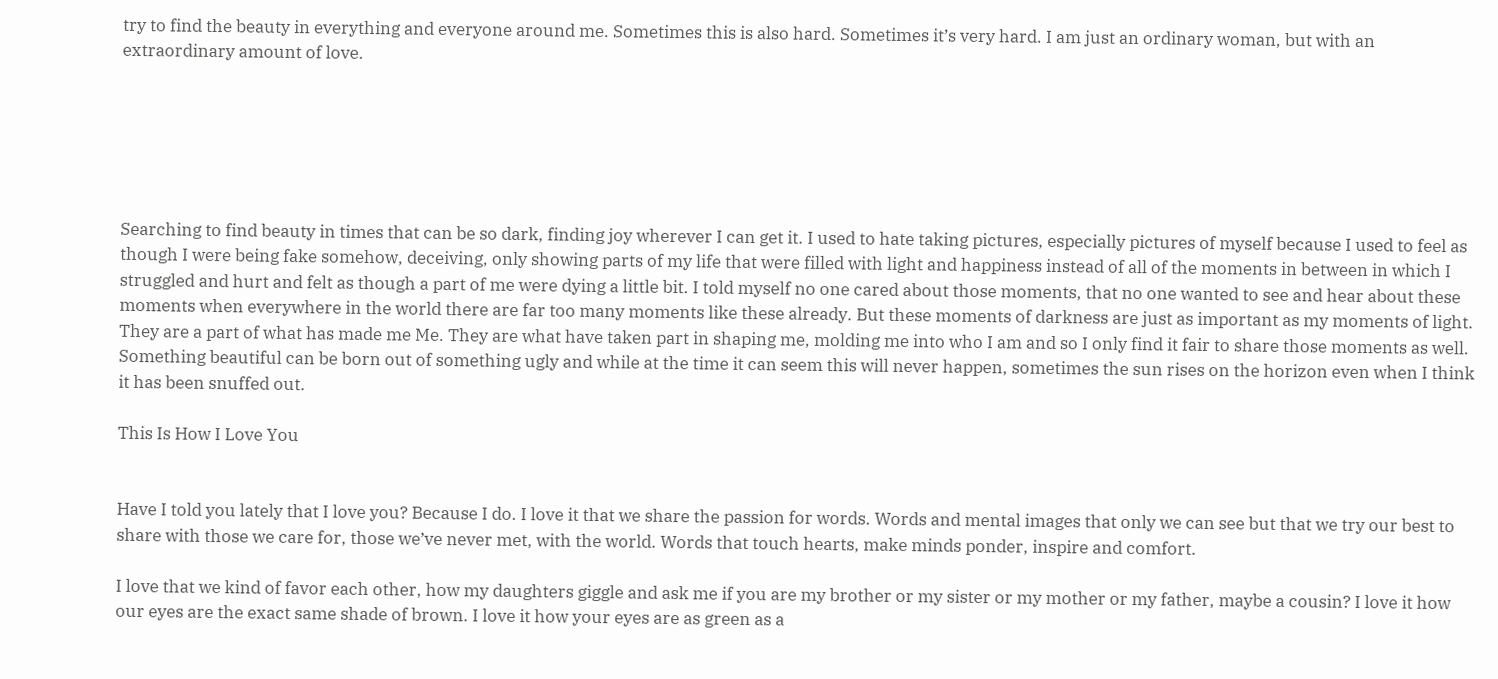try to find the beauty in everything and everyone around me. Sometimes this is also hard. Sometimes it’s very hard. I am just an ordinary woman, but with an extraordinary amount of love.






Searching to find beauty in times that can be so dark, finding joy wherever I can get it. I used to hate taking pictures, especially pictures of myself because I used to feel as though I were being fake somehow, deceiving, only showing parts of my life that were filled with light and happiness instead of all of the moments in between in which I struggled and hurt and felt as though a part of me were dying a little bit. I told myself no one cared about those moments, that no one wanted to see and hear about these moments when everywhere in the world there are far too many moments like these already. But these moments of darkness are just as important as my moments of light. They are a part of what has made me Me. They are what have taken part in shaping me, molding me into who I am and so I only find it fair to share those moments as well. Something beautiful can be born out of something ugly and while at the time it can seem this will never happen, sometimes the sun rises on the horizon even when I think it has been snuffed out.

This Is How I Love You


Have I told you lately that I love you? Because I do. I love it that we share the passion for words. Words and mental images that only we can see but that we try our best to share with those we care for, those we’ve never met, with the world. Words that touch hearts, make minds ponder, inspire and comfort.

I love that we kind of favor each other, how my daughters giggle and ask me if you are my brother or my sister or my mother or my father, maybe a cousin? I love it how our eyes are the exact same shade of brown. I love it how your eyes are as green as a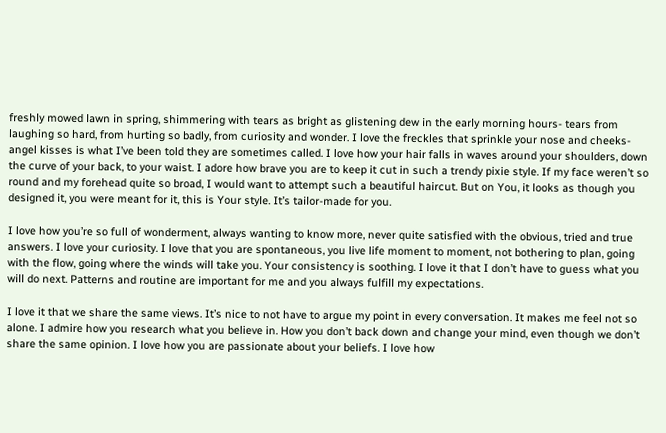freshly mowed lawn in spring, shimmering with tears as bright as glistening dew in the early morning hours- tears from laughing so hard, from hurting so badly, from curiosity and wonder. I love the freckles that sprinkle your nose and cheeks- angel kisses is what I’ve been told they are sometimes called. I love how your hair falls in waves around your shoulders, down the curve of your back, to your waist. I adore how brave you are to keep it cut in such a trendy pixie style. If my face weren’t so round and my forehead quite so broad, I would want to attempt such a beautiful haircut. But on You, it looks as though you designed it, you were meant for it, this is Your style. It’s tailor-made for you.

I love how you’re so full of wonderment, always wanting to know more, never quite satisfied with the obvious, tried and true answers. I love your curiosity. I love that you are spontaneous, you live life moment to moment, not bothering to plan, going with the flow, going where the winds will take you. Your consistency is soothing. I love it that I don’t have to guess what you will do next. Patterns and routine are important for me and you always fulfill my expectations.

I love it that we share the same views. It’s nice to not have to argue my point in every conversation. It makes me feel not so alone. I admire how you research what you believe in. How you don’t back down and change your mind, even though we don’t share the same opinion. I love how you are passionate about your beliefs. I love how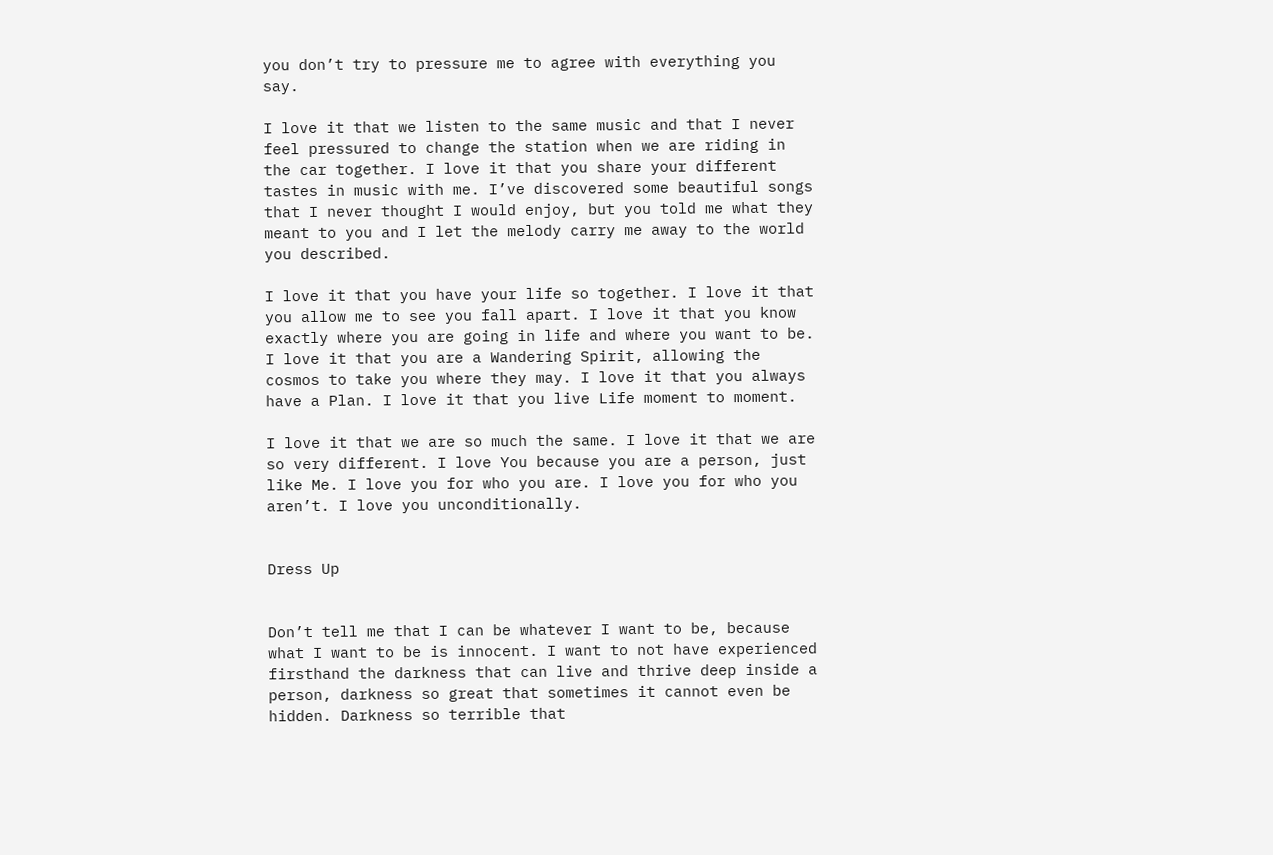you don’t try to pressure me to agree with everything you say.

I love it that we listen to the same music and that I never feel pressured to change the station when we are riding in the car together. I love it that you share your different tastes in music with me. I’ve discovered some beautiful songs that I never thought I would enjoy, but you told me what they meant to you and I let the melody carry me away to the world you described.

I love it that you have your life so together. I love it that you allow me to see you fall apart. I love it that you know exactly where you are going in life and where you want to be. I love it that you are a Wandering Spirit, allowing the cosmos to take you where they may. I love it that you always have a Plan. I love it that you live Life moment to moment.

I love it that we are so much the same. I love it that we are so very different. I love You because you are a person, just like Me. I love you for who you are. I love you for who you aren’t. I love you unconditionally.


Dress Up


Don’t tell me that I can be whatever I want to be, because what I want to be is innocent. I want to not have experienced firsthand the darkness that can live and thrive deep inside a person, darkness so great that sometimes it cannot even be hidden. Darkness so terrible that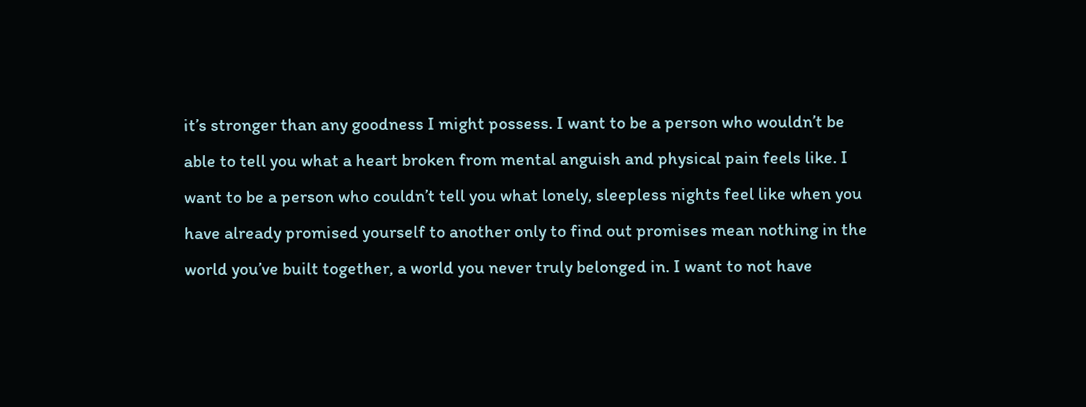it’s stronger than any goodness I might possess. I want to be a person who wouldn’t be able to tell you what a heart broken from mental anguish and physical pain feels like. I want to be a person who couldn’t tell you what lonely, sleepless nights feel like when you have already promised yourself to another only to find out promises mean nothing in the world you’ve built together, a world you never truly belonged in. I want to not have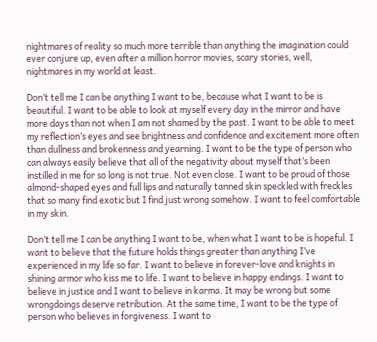nightmares of reality so much more terrible than anything the imagination could ever conjure up, even after a million horror movies, scary stories, well, nightmares in my world at least.

Don’t tell me I can be anything I want to be, because what I want to be is beautiful. I want to be able to look at myself every day in the mirror and have more days than not when I am not shamed by the past. I want to be able to meet my reflection’s eyes and see brightness and confidence and excitement more often than dullness and brokenness and yearning. I want to be the type of person who can always easily believe that all of the negativity about myself that’s been instilled in me for so long is not true. Not even close. I want to be proud of those almond-shaped eyes and full lips and naturally tanned skin speckled with freckles that so many find exotic but I find just wrong somehow. I want to feel comfortable in my skin.

Don’t tell me I can be anything I want to be, when what I want to be is hopeful. I want to believe that the future holds things greater than anything I’ve experienced in my life so far. I want to believe in forever-love and knights in shining armor who kiss me to life. I want to believe in happy endings. I want to believe in justice and I want to believe in karma. It may be wrong but some wrongdoings deserve retribution. At the same time, I want to be the type of person who believes in forgiveness. I want to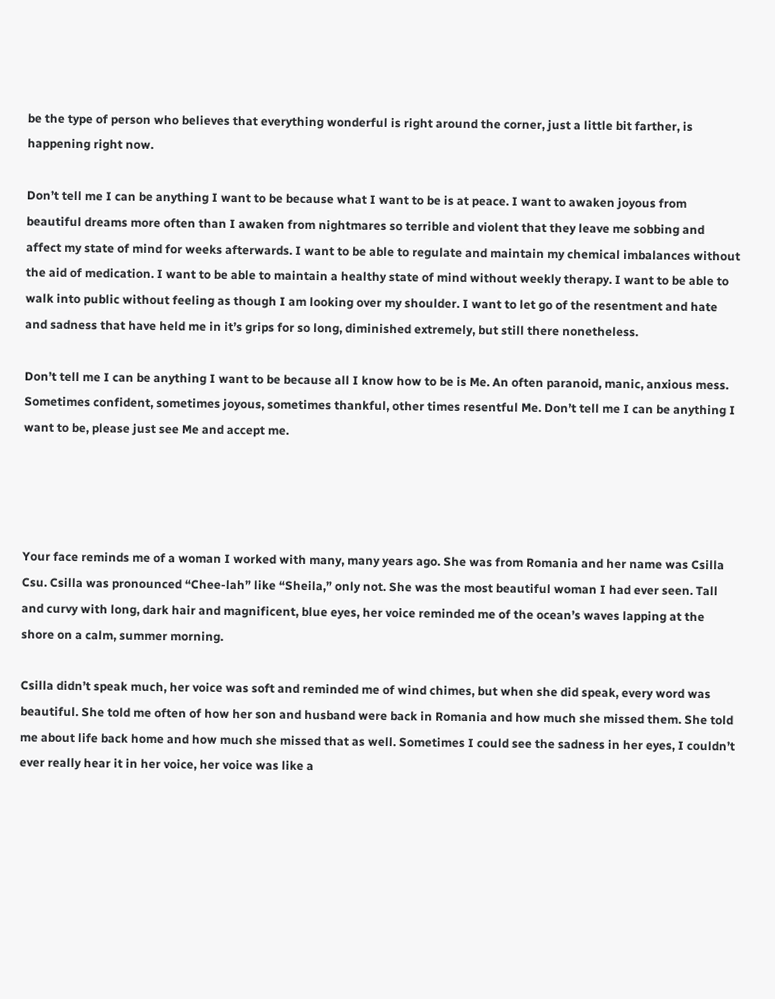be the type of person who believes that everything wonderful is right around the corner, just a little bit farther, is happening right now.

Don’t tell me I can be anything I want to be because what I want to be is at peace. I want to awaken joyous from beautiful dreams more often than I awaken from nightmares so terrible and violent that they leave me sobbing and affect my state of mind for weeks afterwards. I want to be able to regulate and maintain my chemical imbalances without the aid of medication. I want to be able to maintain a healthy state of mind without weekly therapy. I want to be able to walk into public without feeling as though I am looking over my shoulder. I want to let go of the resentment and hate and sadness that have held me in it’s grips for so long, diminished extremely, but still there nonetheless.

Don’t tell me I can be anything I want to be because all I know how to be is Me. An often paranoid, manic, anxious mess. Sometimes confident, sometimes joyous, sometimes thankful, other times resentful Me. Don’t tell me I can be anything I want to be, please just see Me and accept me.




Your face reminds me of a woman I worked with many, many years ago. She was from Romania and her name was Csilla Csu. Csilla was pronounced “Chee-lah” like “Sheila,” only not. She was the most beautiful woman I had ever seen. Tall and curvy with long, dark hair and magnificent, blue eyes, her voice reminded me of the ocean’s waves lapping at the shore on a calm, summer morning.

Csilla didn’t speak much, her voice was soft and reminded me of wind chimes, but when she did speak, every word was beautiful. She told me often of how her son and husband were back in Romania and how much she missed them. She told me about life back home and how much she missed that as well. Sometimes I could see the sadness in her eyes, I couldn’t ever really hear it in her voice, her voice was like a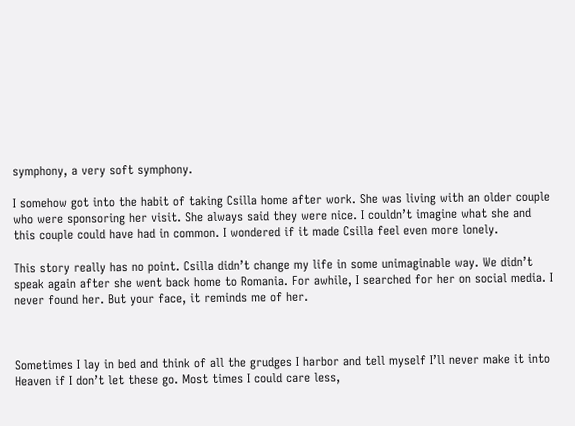symphony, a very soft symphony.

I somehow got into the habit of taking Csilla home after work. She was living with an older couple who were sponsoring her visit. She always said they were nice. I couldn’t imagine what she and this couple could have had in common. I wondered if it made Csilla feel even more lonely.

This story really has no point. Csilla didn’t change my life in some unimaginable way. We didn’t speak again after she went back home to Romania. For awhile, I searched for her on social media. I never found her. But your face, it reminds me of her.



Sometimes I lay in bed and think of all the grudges I harbor and tell myself I’ll never make it into Heaven if I don’t let these go. Most times I could care less,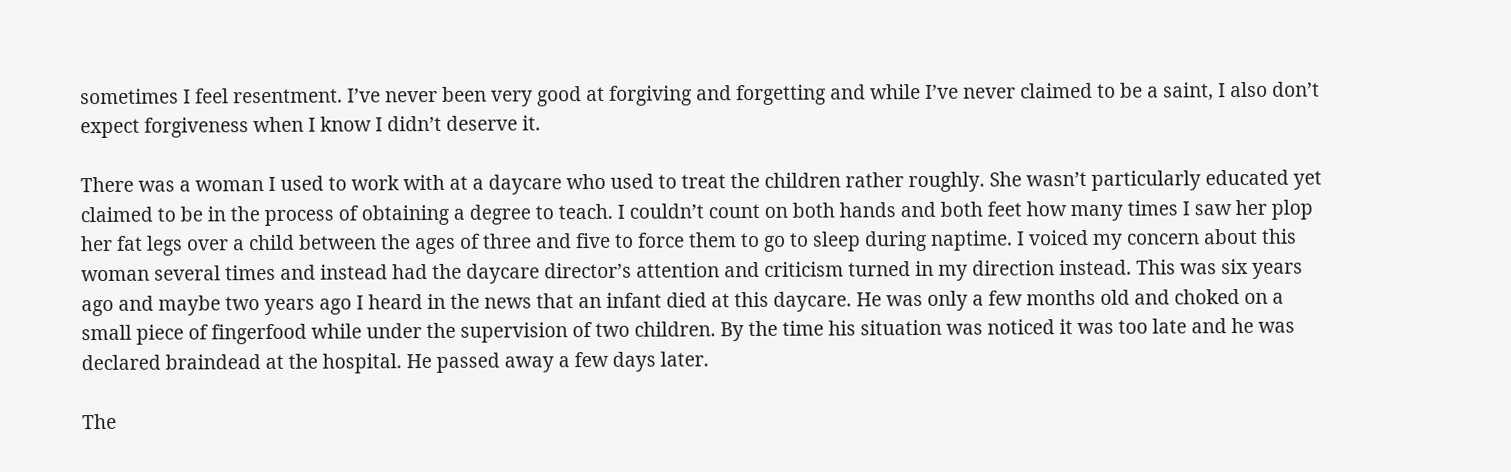sometimes I feel resentment. I’ve never been very good at forgiving and forgetting and while I’ve never claimed to be a saint, I also don’t expect forgiveness when I know I didn’t deserve it.

There was a woman I used to work with at a daycare who used to treat the children rather roughly. She wasn’t particularly educated yet claimed to be in the process of obtaining a degree to teach. I couldn’t count on both hands and both feet how many times I saw her plop her fat legs over a child between the ages of three and five to force them to go to sleep during naptime. I voiced my concern about this woman several times and instead had the daycare director’s attention and criticism turned in my direction instead. This was six years ago and maybe two years ago I heard in the news that an infant died at this daycare. He was only a few months old and choked on a small piece of fingerfood while under the supervision of two children. By the time his situation was noticed it was too late and he was declared braindead at the hospital. He passed away a few days later.

The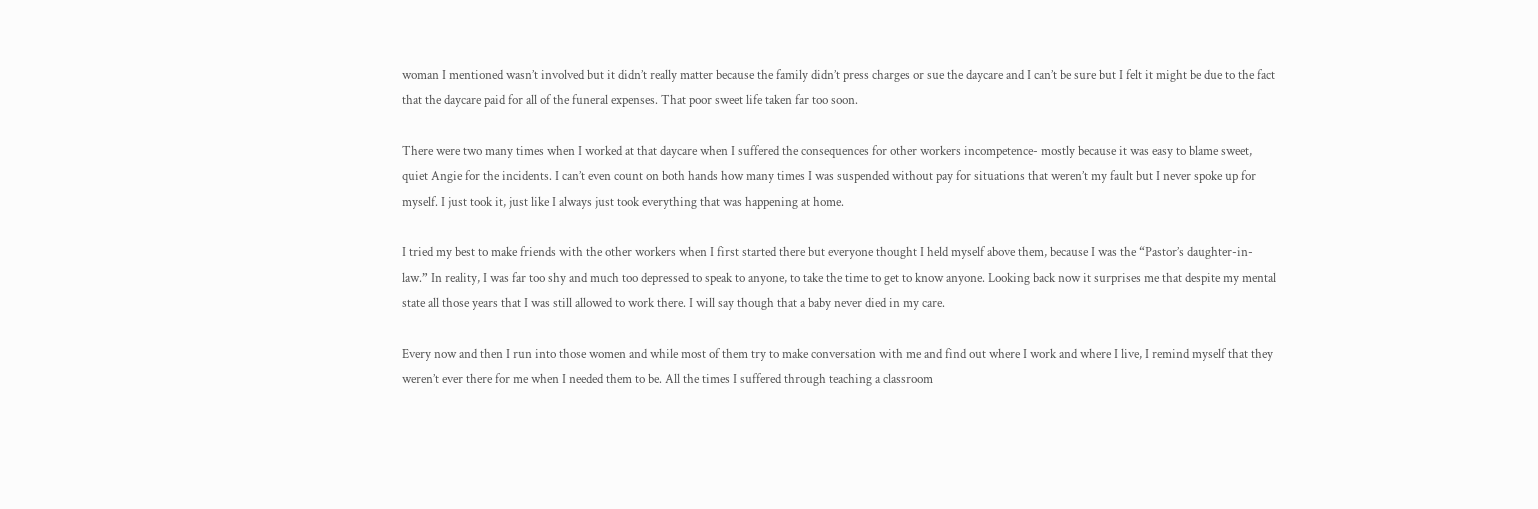woman I mentioned wasn’t involved but it didn’t really matter because the family didn’t press charges or sue the daycare and I can’t be sure but I felt it might be due to the fact that the daycare paid for all of the funeral expenses. That poor sweet life taken far too soon.

There were two many times when I worked at that daycare when I suffered the consequences for other workers incompetence- mostly because it was easy to blame sweet, quiet Angie for the incidents. I can’t even count on both hands how many times I was suspended without pay for situations that weren’t my fault but I never spoke up for myself. I just took it, just like I always just took everything that was happening at home.

I tried my best to make friends with the other workers when I first started there but everyone thought I held myself above them, because I was the “Pastor’s daughter-in-law.” In reality, I was far too shy and much too depressed to speak to anyone, to take the time to get to know anyone. Looking back now it surprises me that despite my mental state all those years that I was still allowed to work there. I will say though that a baby never died in my care.

Every now and then I run into those women and while most of them try to make conversation with me and find out where I work and where I live, I remind myself that they weren’t ever there for me when I needed them to be. All the times I suffered through teaching a classroom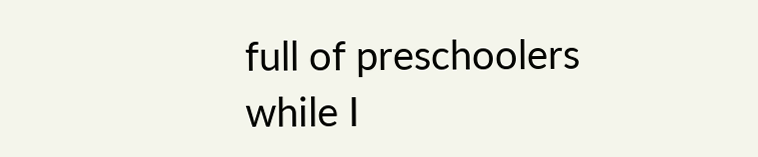full of preschoolers while I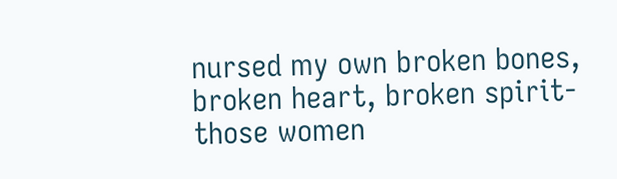nursed my own broken bones, broken heart, broken spirit- those women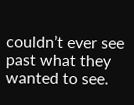couldn’t ever see past what they wanted to see.